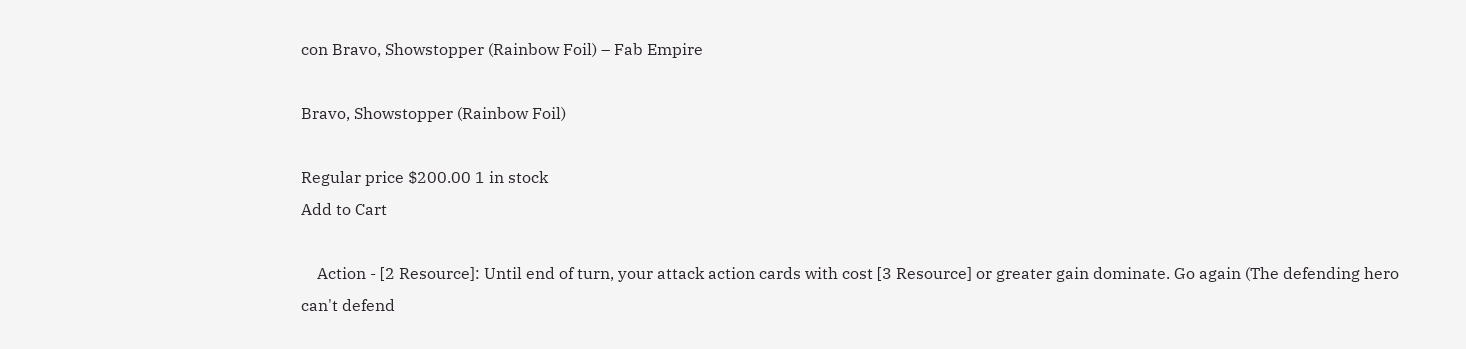con Bravo, Showstopper (Rainbow Foil) – Fab Empire

Bravo, Showstopper (Rainbow Foil)

Regular price $200.00 1 in stock
Add to Cart

    Action - [2 Resource]: Until end of turn, your attack action cards with cost [3 Resource] or greater gain dominate. Go again (The defending hero can't defend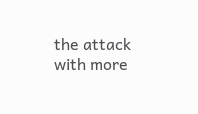the attack with more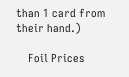than 1 card from their hand.)

    Foil Prices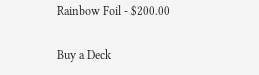Rainbow Foil - $200.00

Buy a Deck